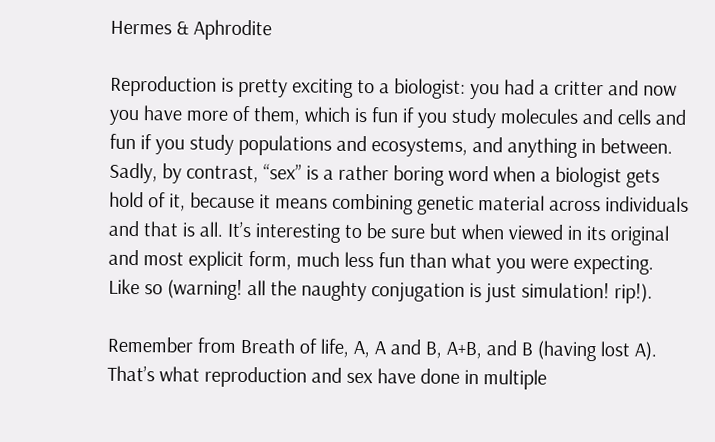Hermes & Aphrodite

Reproduction is pretty exciting to a biologist: you had a critter and now you have more of them, which is fun if you study molecules and cells and fun if you study populations and ecosystems, and anything in between. Sadly, by contrast, “sex” is a rather boring word when a biologist gets hold of it, because it means combining genetic material across individuals and that is all. It’s interesting to be sure but when viewed in its original and most explicit form, much less fun than what you were expecting. Like so (warning! all the naughty conjugation is just simulation! rip!).

Remember from Breath of life, A, A and B, A+B, and B (having lost A). That’s what reproduction and sex have done in multiple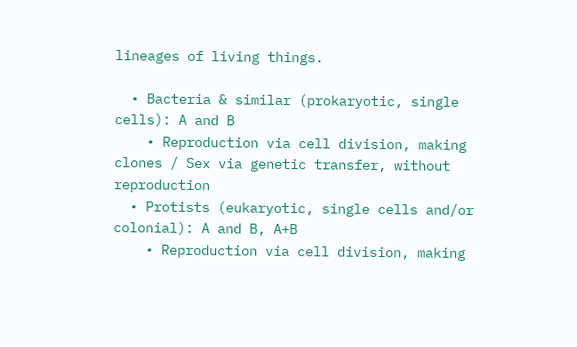lineages of living things.

  • Bacteria & similar (prokaryotic, single cells): A and B
    • Reproduction via cell division, making clones / Sex via genetic transfer, without reproduction
  • Protists (eukaryotic, single cells and/or colonial): A and B, A+B
    • Reproduction via cell division, making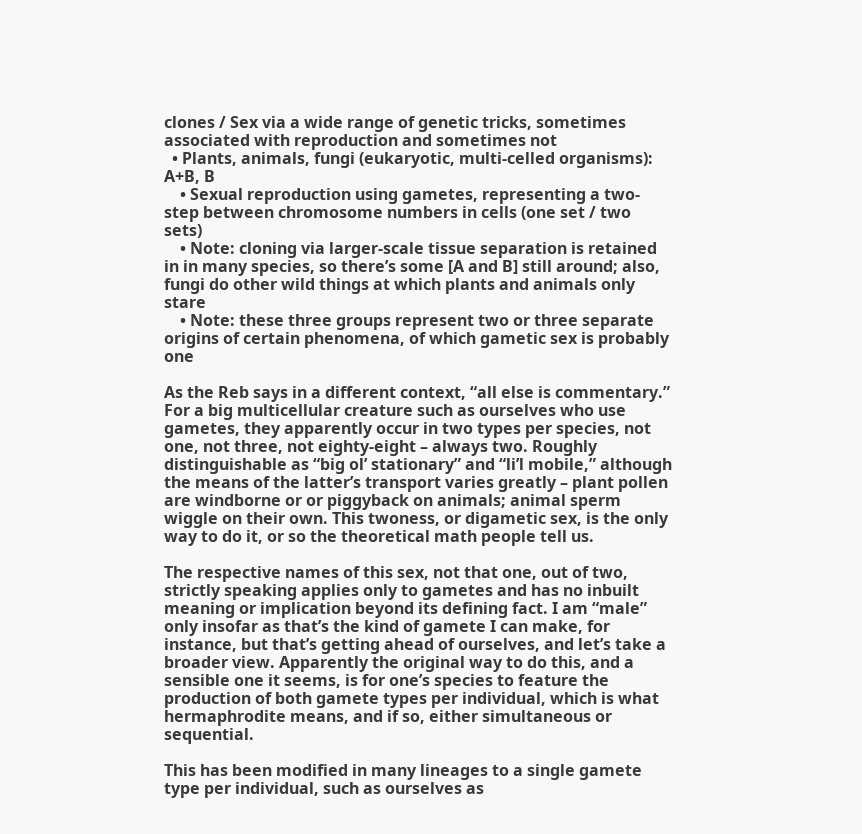clones / Sex via a wide range of genetic tricks, sometimes associated with reproduction and sometimes not
  • Plants, animals, fungi (eukaryotic, multi-celled organisms): A+B, B
    • Sexual reproduction using gametes, representing a two-step between chromosome numbers in cells (one set / two sets)
    • Note: cloning via larger-scale tissue separation is retained in in many species, so there’s some [A and B] still around; also, fungi do other wild things at which plants and animals only stare
    • Note: these three groups represent two or three separate origins of certain phenomena, of which gametic sex is probably one

As the Reb says in a different context, “all else is commentary.” For a big multicellular creature such as ourselves who use gametes, they apparently occur in two types per species, not one, not three, not eighty-eight – always two. Roughly distinguishable as “big ol’ stationary” and “li’l mobile,” although the means of the latter’s transport varies greatly – plant pollen are windborne or or piggyback on animals; animal sperm wiggle on their own. This twoness, or digametic sex, is the only way to do it, or so the theoretical math people tell us.

The respective names of this sex, not that one, out of two, strictly speaking applies only to gametes and has no inbuilt meaning or implication beyond its defining fact. I am “male” only insofar as that’s the kind of gamete I can make, for instance, but that’s getting ahead of ourselves, and let’s take a broader view. Apparently the original way to do this, and a sensible one it seems, is for one’s species to feature the production of both gamete types per individual, which is what hermaphrodite means, and if so, either simultaneous or sequential.

This has been modified in many lineages to a single gamete type per individual, such as ourselves as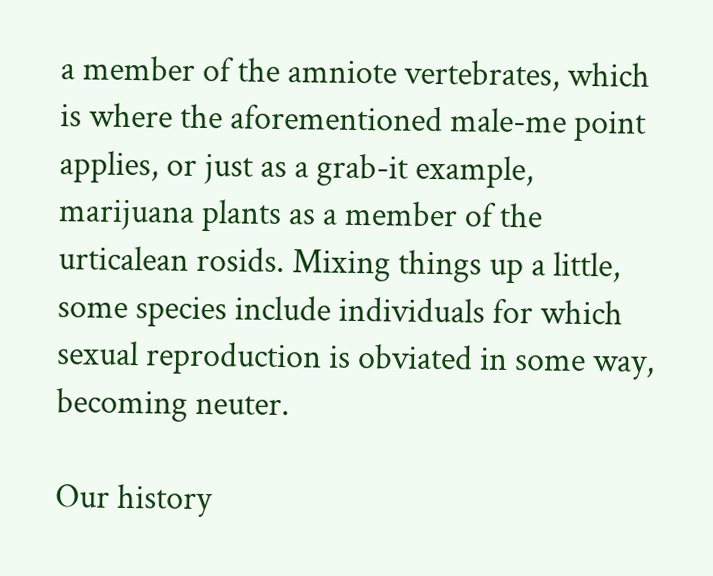a member of the amniote vertebrates, which is where the aforementioned male-me point applies, or just as a grab-it example, marijuana plants as a member of the urticalean rosids. Mixing things up a little, some species include individuals for which sexual reproduction is obviated in some way, becoming neuter.

Our history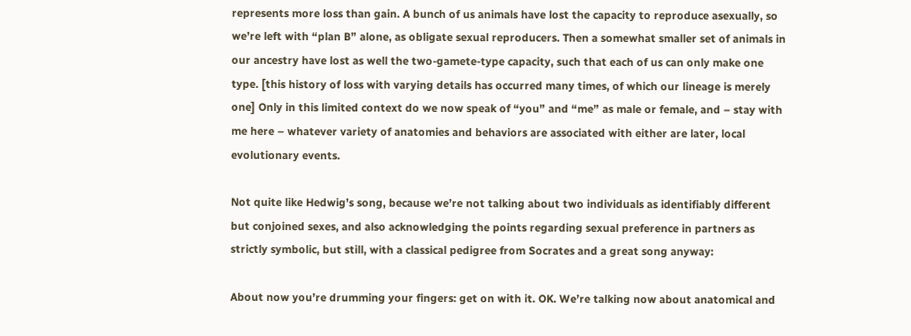represents more loss than gain. A bunch of us animals have lost the capacity to reproduce asexually, so we’re left with “plan B” alone, as obligate sexual reproducers. Then a somewhat smaller set of animals in our ancestry have lost as well the two-gamete-type capacity, such that each of us can only make one type. [this history of loss with varying details has occurred many times, of which our lineage is merely one] Only in this limited context do we now speak of “you” and “me” as male or female, and – stay with me here – whatever variety of anatomies and behaviors are associated with either are later, local evolutionary events.

Not quite like Hedwig’s song, because we’re not talking about two individuals as identifiably different but conjoined sexes, and also acknowledging the points regarding sexual preference in partners as strictly symbolic, but still, with a classical pedigree from Socrates and a great song anyway:

About now you’re drumming your fingers: get on with it. OK. We’re talking now about anatomical and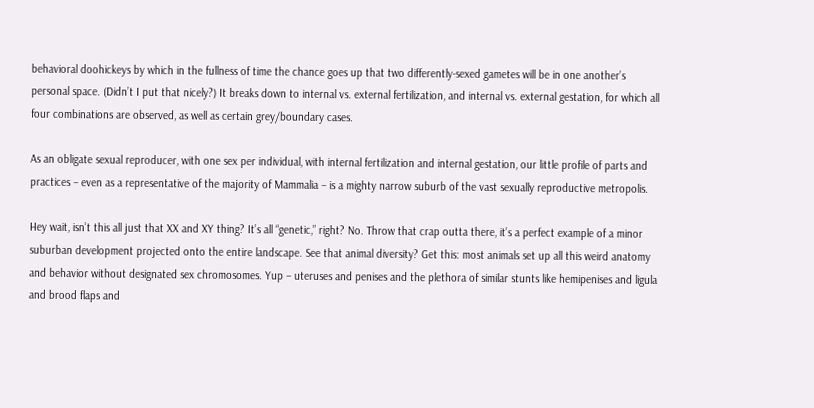behavioral doohickeys by which in the fullness of time the chance goes up that two differently-sexed gametes will be in one another’s personal space. (Didn’t I put that nicely?) It breaks down to internal vs. external fertilization, and internal vs. external gestation, for which all four combinations are observed, as well as certain grey/boundary cases.

As an obligate sexual reproducer, with one sex per individual, with internal fertilization and internal gestation, our little profile of parts and practices – even as a representative of the majority of Mammalia – is a mighty narrow suburb of the vast sexually reproductive metropolis.

Hey wait, isn’t this all just that XX and XY thing? It’s all “genetic,” right? No. Throw that crap outta there, it’s a perfect example of a minor suburban development projected onto the entire landscape. See that animal diversity? Get this: most animals set up all this weird anatomy and behavior without designated sex chromosomes. Yup – uteruses and penises and the plethora of similar stunts like hemipenises and ligula and brood flaps and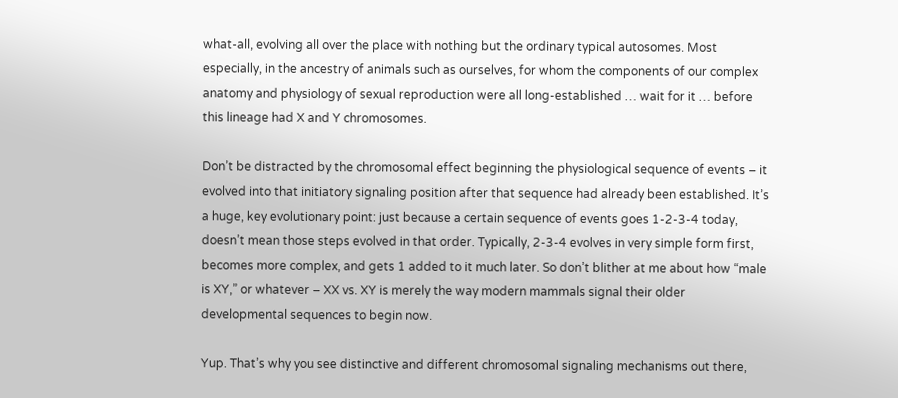what-all, evolving all over the place with nothing but the ordinary typical autosomes. Most especially, in the ancestry of animals such as ourselves, for whom the components of our complex anatomy and physiology of sexual reproduction were all long-established … wait for it … before this lineage had X and Y chromosomes.

Don’t be distracted by the chromosomal effect beginning the physiological sequence of events – it evolved into that initiatory signaling position after that sequence had already been established. It’s a huge, key evolutionary point: just because a certain sequence of events goes 1-2-3-4 today, doesn’t mean those steps evolved in that order. Typically, 2-3-4 evolves in very simple form first, becomes more complex, and gets 1 added to it much later. So don’t blither at me about how “male is XY,” or whatever – XX vs. XY is merely the way modern mammals signal their older developmental sequences to begin now.

Yup. That’s why you see distinctive and different chromosomal signaling mechanisms out there,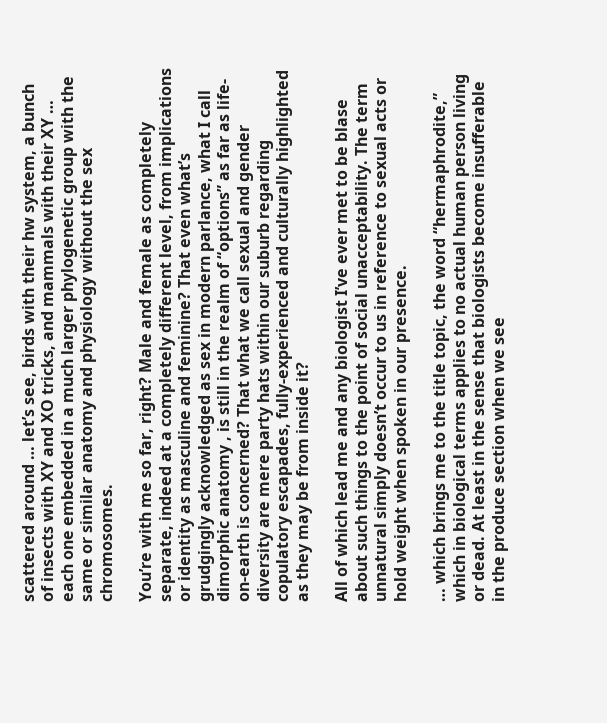scattered around … let’s see, birds with their hw system, a bunch of insects with XY and XO tricks, and mammals with their XY … each one embedded in a much larger phylogenetic group with the same or similar anatomy and physiology without the sex chromosomes.

You’re with me so far, right? Male and female as completely separate, indeed at a completely different level, from implications or identity as masculine and feminine? That even what’s grudgingly acknowledged as sex in modern parlance, what I call dimorphic anatomy , is still in the realm of “options” as far as life-on-earth is concerned? That what we call sexual and gender diversity are mere party hats within our suburb regarding copulatory escapades, fully-experienced and culturally highlighted as they may be from inside it?

All of which lead me and any biologist I’ve ever met to be blase about such things to the point of social unacceptability. The term unnatural simply doesn’t occur to us in reference to sexual acts or hold weight when spoken in our presence.

… which brings me to the title topic, the word “hermaphrodite,” which in biological terms applies to no actual human person living or dead. At least in the sense that biologists become insufferable in the produce section when we see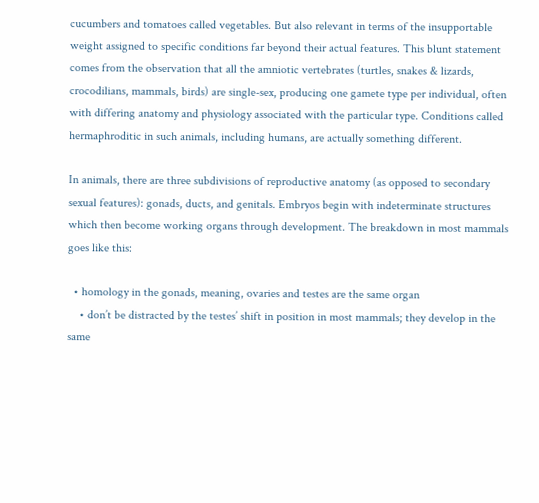cucumbers and tomatoes called vegetables. But also relevant in terms of the insupportable weight assigned to specific conditions far beyond their actual features. This blunt statement comes from the observation that all the amniotic vertebrates (turtles, snakes & lizards, crocodilians, mammals, birds) are single-sex, producing one gamete type per individual, often with differing anatomy and physiology associated with the particular type. Conditions called hermaphroditic in such animals, including humans, are actually something different.

In animals, there are three subdivisions of reproductive anatomy (as opposed to secondary sexual features): gonads, ducts, and genitals. Embryos begin with indeterminate structures which then become working organs through development. The breakdown in most mammals goes like this:

  • homology in the gonads, meaning, ovaries and testes are the same organ
    • don’t be distracted by the testes’ shift in position in most mammals; they develop in the same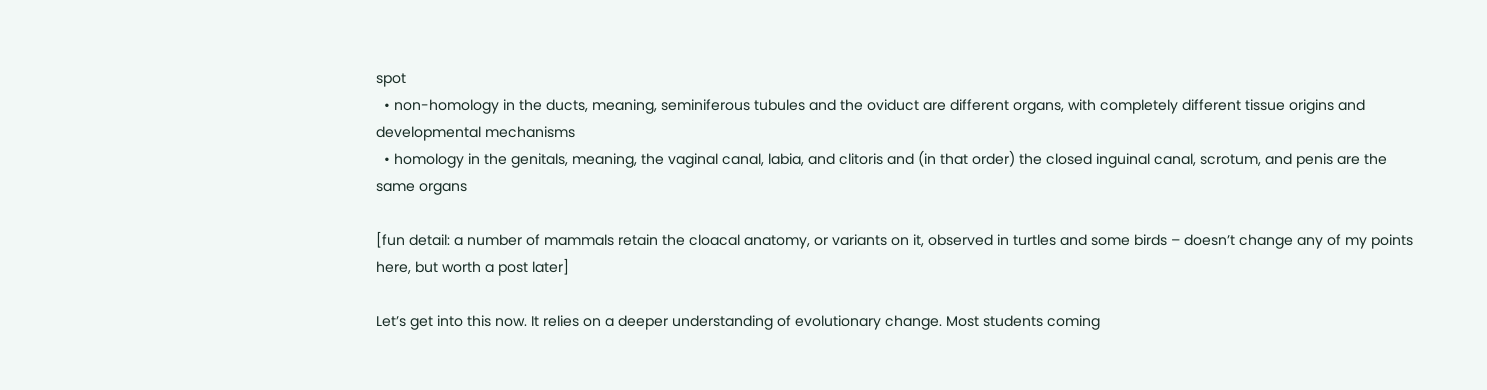spot
  • non-homology in the ducts, meaning, seminiferous tubules and the oviduct are different organs, with completely different tissue origins and developmental mechanisms
  • homology in the genitals, meaning, the vaginal canal, labia, and clitoris and (in that order) the closed inguinal canal, scrotum, and penis are the same organs

[fun detail: a number of mammals retain the cloacal anatomy, or variants on it, observed in turtles and some birds – doesn’t change any of my points here, but worth a post later]

Let’s get into this now. It relies on a deeper understanding of evolutionary change. Most students coming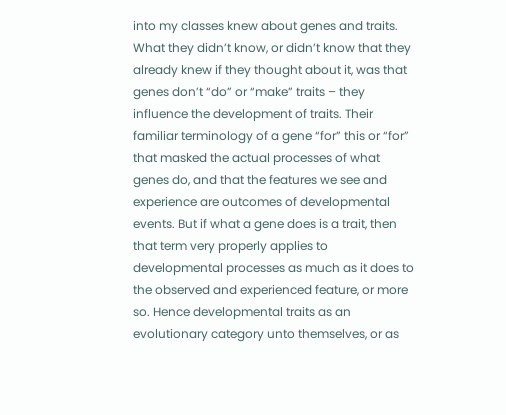into my classes knew about genes and traits. What they didn’t know, or didn’t know that they already knew if they thought about it, was that genes don’t “do” or “make” traits – they influence the development of traits. Their familiar terminology of a gene “for” this or “for” that masked the actual processes of what genes do, and that the features we see and experience are outcomes of developmental events. But if what a gene does is a trait, then that term very properly applies to developmental processes as much as it does to the observed and experienced feature, or more so. Hence developmental traits as an evolutionary category unto themselves, or as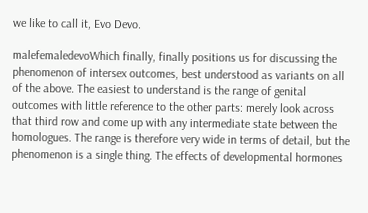we like to call it, Evo Devo.

malefemaledevoWhich finally, finally positions us for discussing the phenomenon of intersex outcomes, best understood as variants on all of the above. The easiest to understand is the range of genital outcomes with little reference to the other parts: merely look across that third row and come up with any intermediate state between the homologues. The range is therefore very wide in terms of detail, but the phenomenon is a single thing. The effects of developmental hormones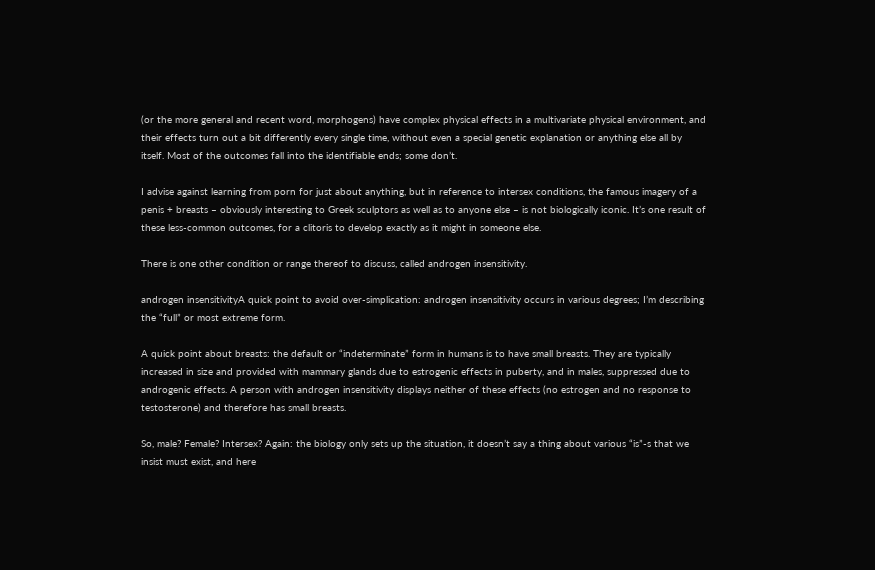(or the more general and recent word, morphogens) have complex physical effects in a multivariate physical environment, and their effects turn out a bit differently every single time, without even a special genetic explanation or anything else all by itself. Most of the outcomes fall into the identifiable ends; some don’t.

I advise against learning from porn for just about anything, but in reference to intersex conditions, the famous imagery of a penis + breasts – obviously interesting to Greek sculptors as well as to anyone else – is not biologically iconic. It’s one result of these less-common outcomes, for a clitoris to develop exactly as it might in someone else.

There is one other condition or range thereof to discuss, called androgen insensitivity.

androgen insensitivityA quick point to avoid over-simplication: androgen insensitivity occurs in various degrees; I’m describing the “full” or most extreme form.

A quick point about breasts: the default or “indeterminate” form in humans is to have small breasts. They are typically increased in size and provided with mammary glands due to estrogenic effects in puberty, and in males, suppressed due to androgenic effects. A person with androgen insensitivity displays neither of these effects (no estrogen and no response to testosterone) and therefore has small breasts.

So, male? Female? Intersex? Again: the biology only sets up the situation, it doesn’t say a thing about various “is”-s that we insist must exist, and here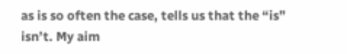as is so often the case, tells us that the “is” isn’t. My aim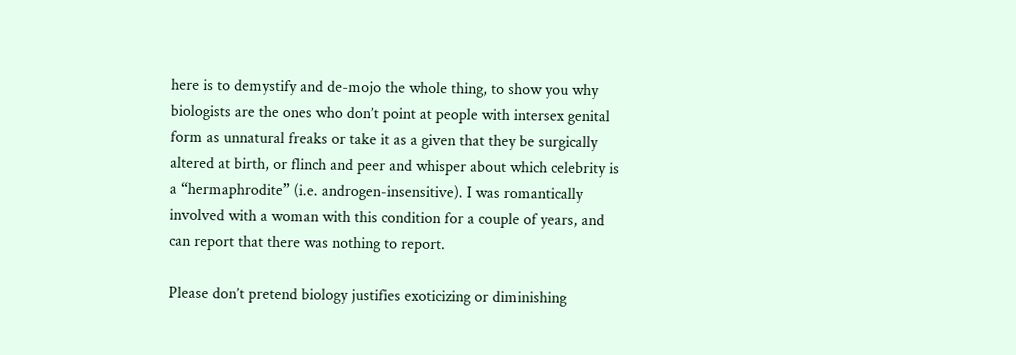here is to demystify and de-mojo the whole thing, to show you why biologists are the ones who don’t point at people with intersex genital form as unnatural freaks or take it as a given that they be surgically altered at birth, or flinch and peer and whisper about which celebrity is a “hermaphrodite” (i.e. androgen-insensitive). I was romantically involved with a woman with this condition for a couple of years, and can report that there was nothing to report.

Please don’t pretend biology justifies exoticizing or diminishing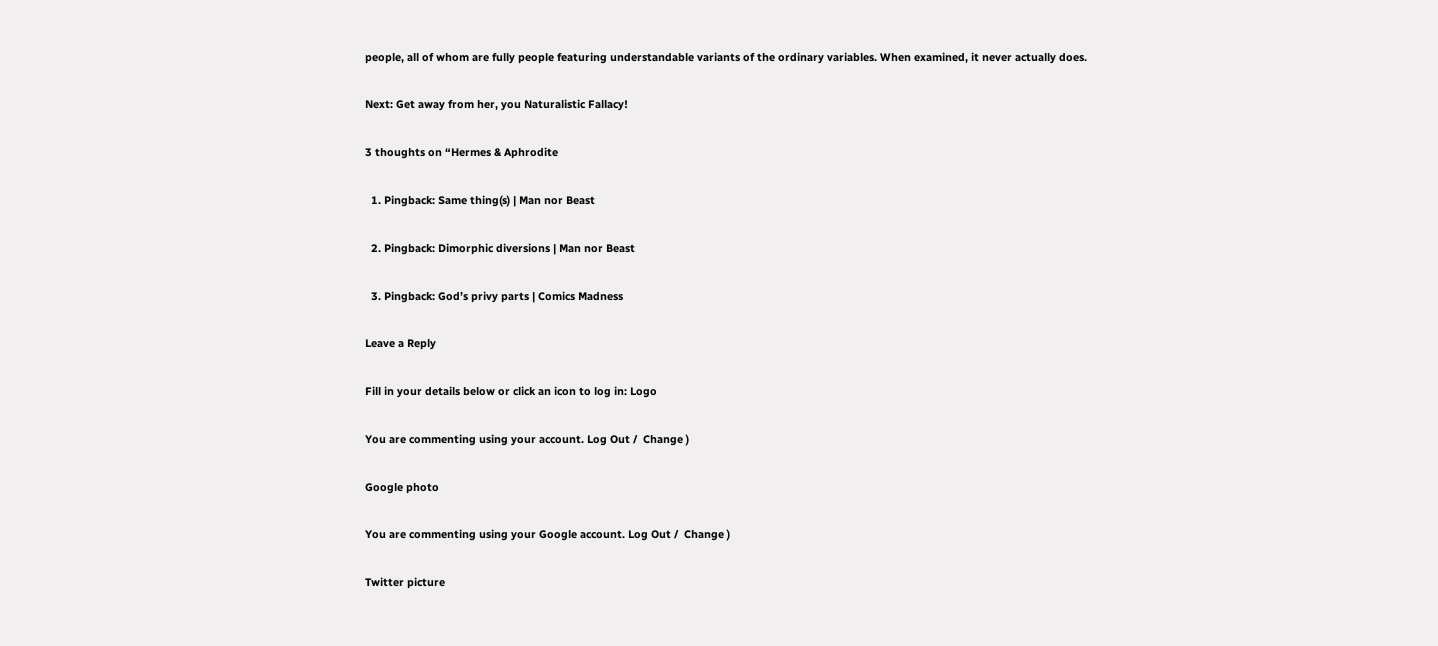people, all of whom are fully people featuring understandable variants of the ordinary variables. When examined, it never actually does.

Next: Get away from her, you Naturalistic Fallacy!

3 thoughts on “Hermes & Aphrodite

  1. Pingback: Same thing(s) | Man nor Beast

  2. Pingback: Dimorphic diversions | Man nor Beast

  3. Pingback: God’s privy parts | Comics Madness

Leave a Reply

Fill in your details below or click an icon to log in: Logo

You are commenting using your account. Log Out /  Change )

Google photo

You are commenting using your Google account. Log Out /  Change )

Twitter picture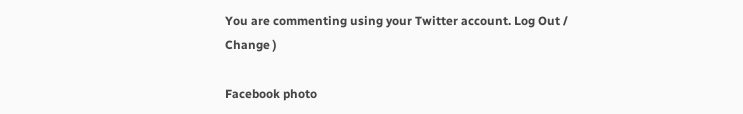You are commenting using your Twitter account. Log Out /  Change )

Facebook photo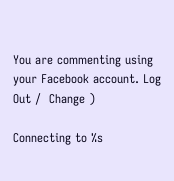You are commenting using your Facebook account. Log Out /  Change )

Connecting to %s